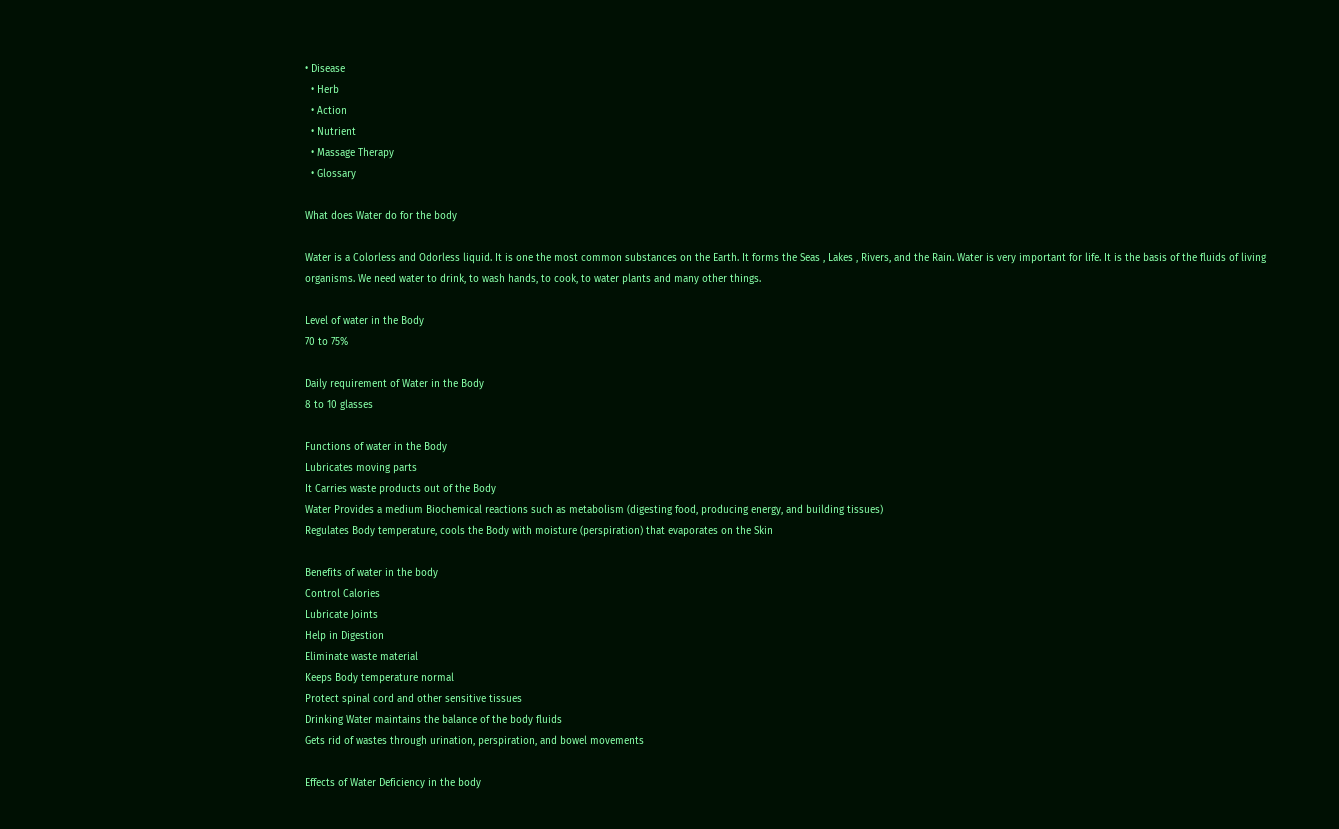• Disease
  • Herb
  • Action
  • Nutrient
  • Massage Therapy
  • Glossary

What does Water do for the body

Water is a Colorless and Odorless liquid. It is one the most common substances on the Earth. It forms the Seas , Lakes , Rivers, and the Rain. Water is very important for life. It is the basis of the fluids of living organisms. We need water to drink, to wash hands, to cook, to water plants and many other things.

Level of water in the Body
70 to 75%

Daily requirement of Water in the Body
8 to 10 glasses

Functions of water in the Body
Lubricates moving parts
It Carries waste products out of the Body
Water Provides a medium Biochemical reactions such as metabolism (digesting food, producing energy, and building tissues)
Regulates Body temperature, cools the Body with moisture (perspiration) that evaporates on the Skin

Benefits of water in the body
Control Calories
Lubricate Joints
Help in Digestion
Eliminate waste material
Keeps Body temperature normal
Protect spinal cord and other sensitive tissues
Drinking Water maintains the balance of the body fluids
Gets rid of wastes through urination, perspiration, and bowel movements

Effects of Water Deficiency in the body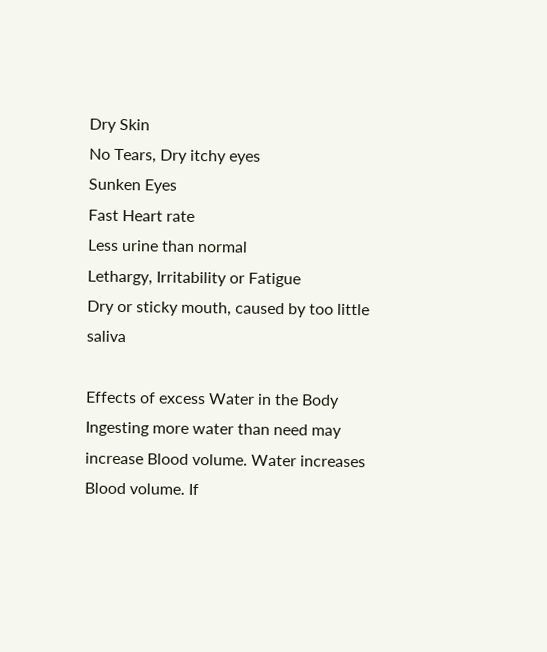Dry Skin
No Tears, Dry itchy eyes
Sunken Eyes
Fast Heart rate
Less urine than normal
Lethargy, Irritability or Fatigue
Dry or sticky mouth, caused by too little saliva

Effects of excess Water in the Body
Ingesting more water than need may increase Blood volume. Water increases Blood volume. If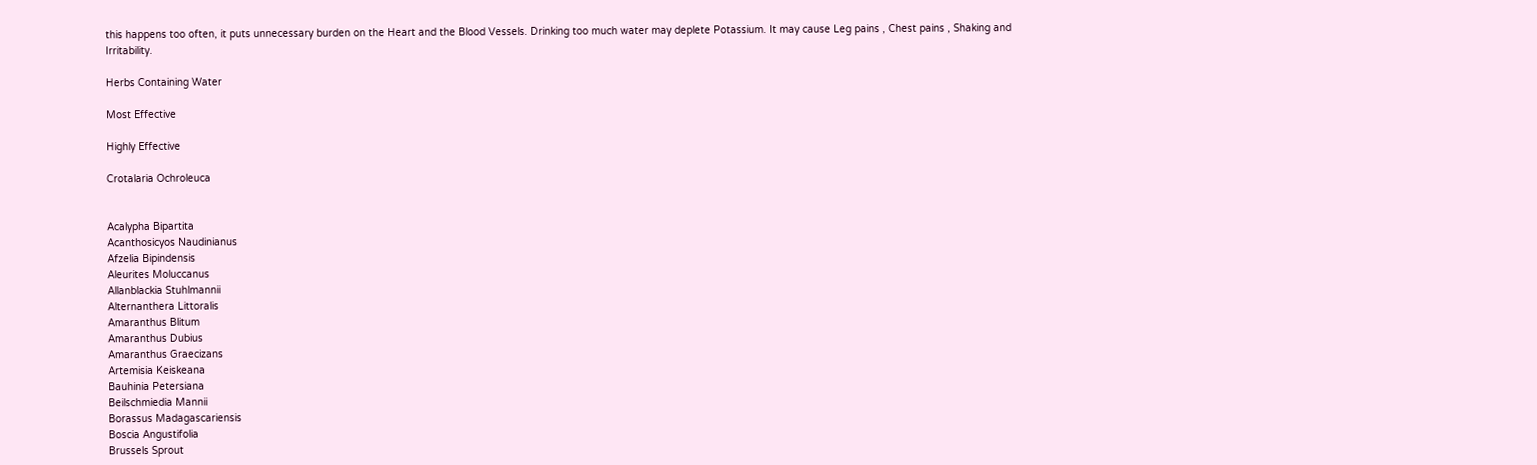this happens too often, it puts unnecessary burden on the Heart and the Blood Vessels. Drinking too much water may deplete Potassium. It may cause Leg pains , Chest pains , Shaking and Irritability.

Herbs Containing Water

Most Effective

Highly Effective

Crotalaria Ochroleuca


Acalypha Bipartita
Acanthosicyos Naudinianus
Afzelia Bipindensis
Aleurites Moluccanus
Allanblackia Stuhlmannii
Alternanthera Littoralis
Amaranthus Blitum
Amaranthus Dubius
Amaranthus Graecizans
Artemisia Keiskeana
Bauhinia Petersiana
Beilschmiedia Mannii
Borassus Madagascariensis
Boscia Angustifolia
Brussels Sprout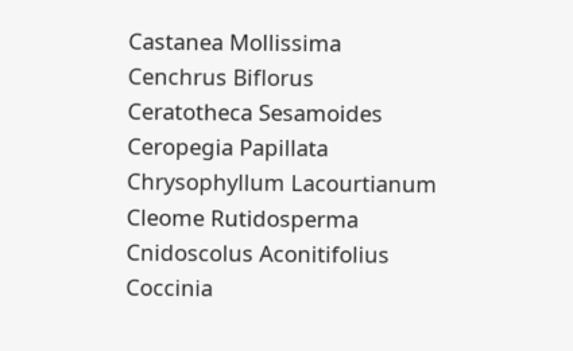Castanea Mollissima
Cenchrus Biflorus
Ceratotheca Sesamoides
Ceropegia Papillata
Chrysophyllum Lacourtianum
Cleome Rutidosperma
Cnidoscolus Aconitifolius
Coccinia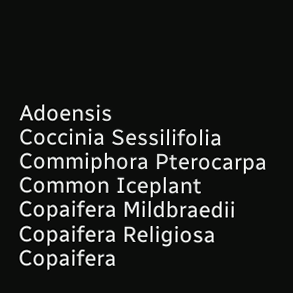Adoensis
Coccinia Sessilifolia
Commiphora Pterocarpa
Common Iceplant
Copaifera Mildbraedii
Copaifera Religiosa
Copaifera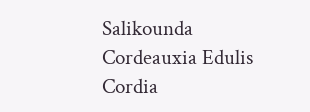Salikounda
Cordeauxia Edulis
Cordia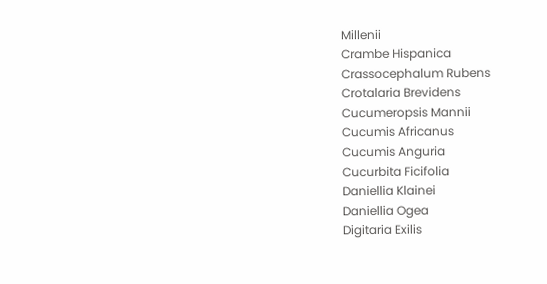Millenii
Crambe Hispanica
Crassocephalum Rubens
Crotalaria Brevidens
Cucumeropsis Mannii
Cucumis Africanus
Cucumis Anguria
Cucurbita Ficifolia
Daniellia Klainei
Daniellia Ogea
Digitaria Exilis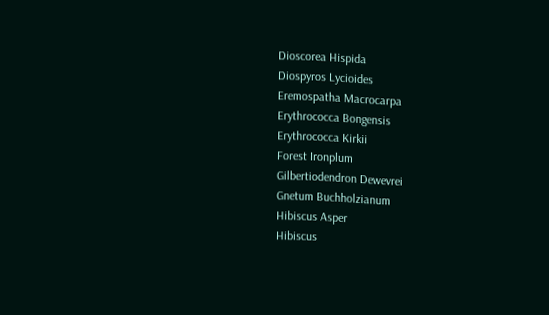Dioscorea Hispida
Diospyros Lycioides
Eremospatha Macrocarpa
Erythrococca Bongensis
Erythrococca Kirkii
Forest Ironplum
Gilbertiodendron Dewevrei
Gnetum Buchholzianum
Hibiscus Asper
Hibiscus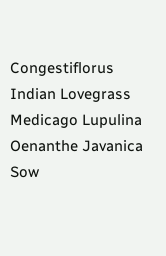Congestiflorus
Indian Lovegrass
Medicago Lupulina
Oenanthe Javanica
Sow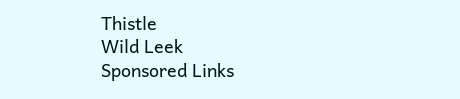Thistle
Wild Leek
Sponsored Links